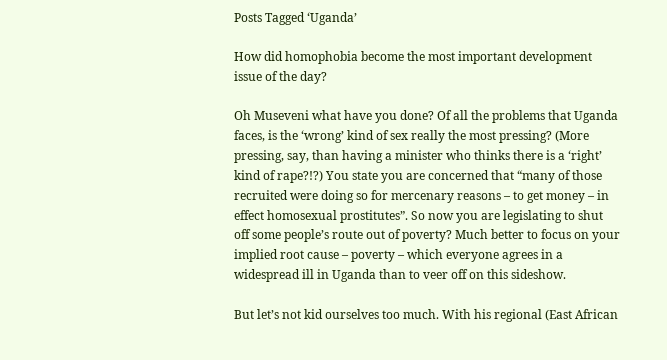Posts Tagged ‘Uganda’

How did homophobia become the most important development issue of the day?

Oh Museveni what have you done? Of all the problems that Uganda faces, is the ‘wrong’ kind of sex really the most pressing? (More pressing, say, than having a minister who thinks there is a ‘right’ kind of rape?!?) You state you are concerned that “many of those recruited were doing so for mercenary reasons – to get money – in effect homosexual prostitutes”. So now you are legislating to shut off some people’s route out of poverty? Much better to focus on your implied root cause – poverty – which everyone agrees in a widespread ill in Uganda than to veer off on this sideshow.

But let’s not kid ourselves too much. With his regional (East African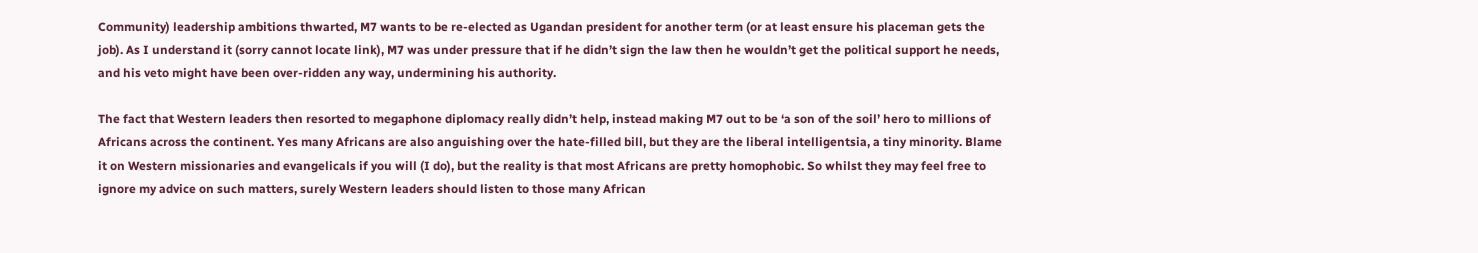Community) leadership ambitions thwarted, M7 wants to be re-elected as Ugandan president for another term (or at least ensure his placeman gets the job). As I understand it (sorry cannot locate link), M7 was under pressure that if he didn’t sign the law then he wouldn’t get the political support he needs, and his veto might have been over-ridden any way, undermining his authority.

The fact that Western leaders then resorted to megaphone diplomacy really didn’t help, instead making M7 out to be ‘a son of the soil’ hero to millions of Africans across the continent. Yes many Africans are also anguishing over the hate-filled bill, but they are the liberal intelligentsia, a tiny minority. Blame it on Western missionaries and evangelicals if you will (I do), but the reality is that most Africans are pretty homophobic. So whilst they may feel free to ignore my advice on such matters, surely Western leaders should listen to those many African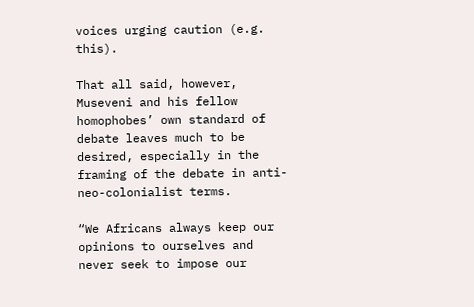voices urging caution (e.g. this).

That all said, however, Museveni and his fellow homophobes’ own standard of debate leaves much to be desired, especially in the framing of the debate in anti-neo-colonialist terms.

“We Africans always keep our opinions to ourselves and never seek to impose our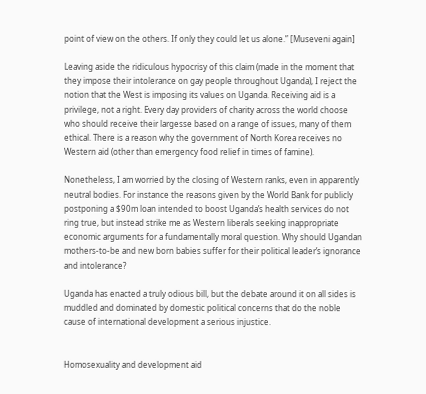point of view on the others. If only they could let us alone.” [Museveni again]

Leaving aside the ridiculous hypocrisy of this claim (made in the moment that they impose their intolerance on gay people throughout Uganda), I reject the notion that the West is imposing its values on Uganda. Receiving aid is a privilege, not a right. Every day providers of charity across the world choose who should receive their largesse based on a range of issues, many of them ethical. There is a reason why the government of North Korea receives no Western aid (other than emergency food relief in times of famine).

Nonetheless, I am worried by the closing of Western ranks, even in apparently neutral bodies. For instance the reasons given by the World Bank for publicly postponing a $90m loan intended to boost Uganda’s health services do not ring true, but instead strike me as Western liberals seeking inappropriate economic arguments for a fundamentally moral question. Why should Ugandan mothers-to-be and new born babies suffer for their political leader’s ignorance and intolerance?

Uganda has enacted a truly odious bill, but the debate around it on all sides is muddled and dominated by domestic political concerns that do the noble cause of international development a serious injustice.


Homosexuality and development aid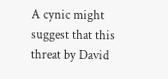A cynic might suggest that this threat by David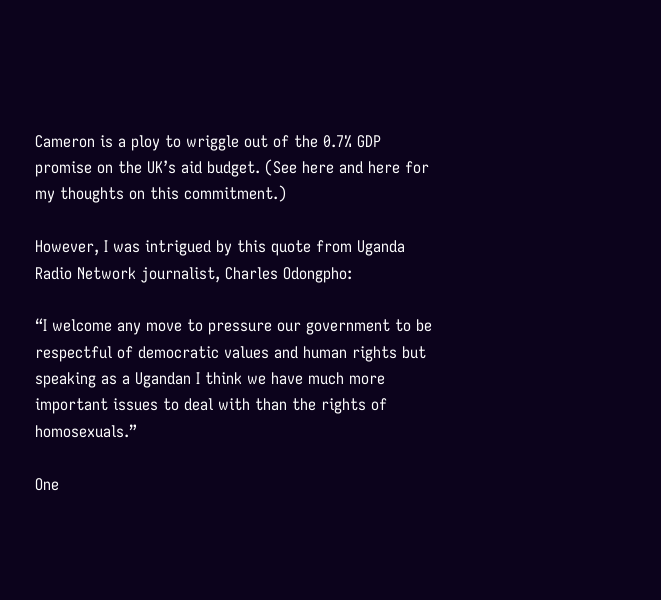Cameron is a ploy to wriggle out of the 0.7% GDP promise on the UK’s aid budget. (See here and here for my thoughts on this commitment.)

However, I was intrigued by this quote from Uganda Radio Network journalist, Charles Odongpho:

“I welcome any move to pressure our government to be respectful of democratic values and human rights but speaking as a Ugandan I think we have much more important issues to deal with than the rights of homosexuals.”

One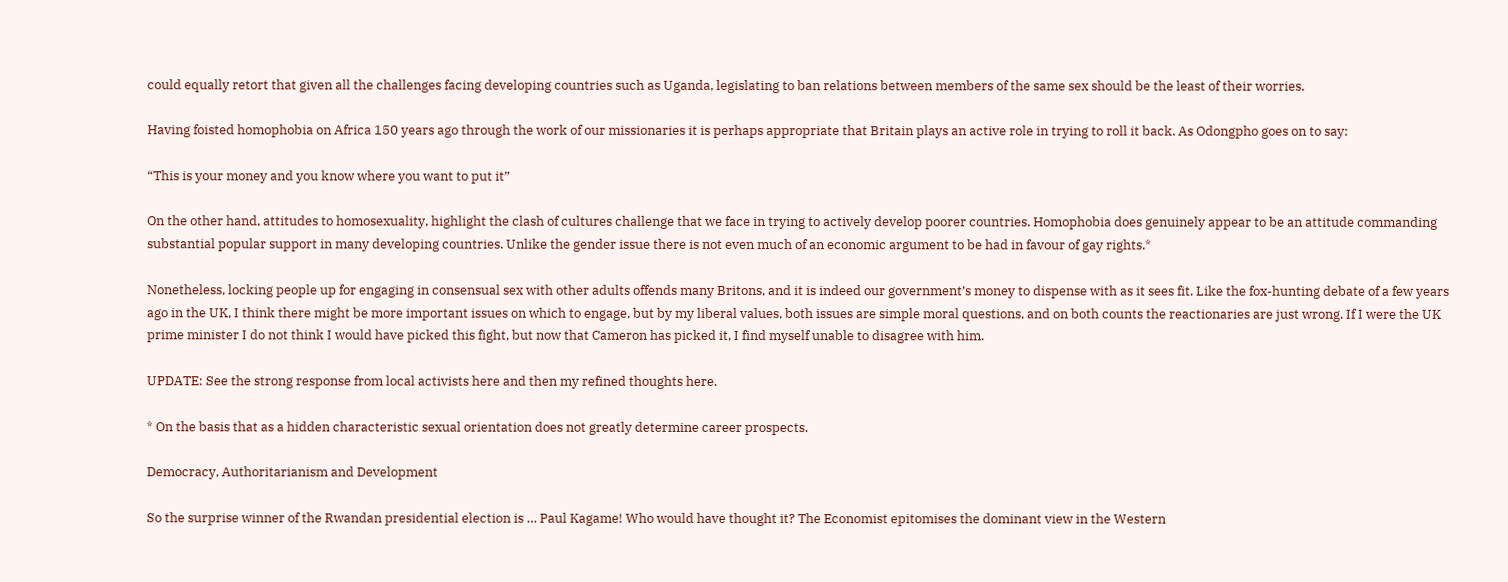could equally retort that given all the challenges facing developing countries such as Uganda, legislating to ban relations between members of the same sex should be the least of their worries.

Having foisted homophobia on Africa 150 years ago through the work of our missionaries it is perhaps appropriate that Britain plays an active role in trying to roll it back. As Odongpho goes on to say:

“This is your money and you know where you want to put it”

On the other hand, attitudes to homosexuality, highlight the clash of cultures challenge that we face in trying to actively develop poorer countries. Homophobia does genuinely appear to be an attitude commanding substantial popular support in many developing countries. Unlike the gender issue there is not even much of an economic argument to be had in favour of gay rights.*

Nonetheless, locking people up for engaging in consensual sex with other adults offends many Britons, and it is indeed our government’s money to dispense with as it sees fit. Like the fox-hunting debate of a few years ago in the UK, I think there might be more important issues on which to engage, but by my liberal values, both issues are simple moral questions, and on both counts the reactionaries are just wrong. If I were the UK prime minister I do not think I would have picked this fight, but now that Cameron has picked it, I find myself unable to disagree with him.

UPDATE: See the strong response from local activists here and then my refined thoughts here.

* On the basis that as a hidden characteristic sexual orientation does not greatly determine career prospects.

Democracy, Authoritarianism and Development

So the surprise winner of the Rwandan presidential election is … Paul Kagame! Who would have thought it? The Economist epitomises the dominant view in the Western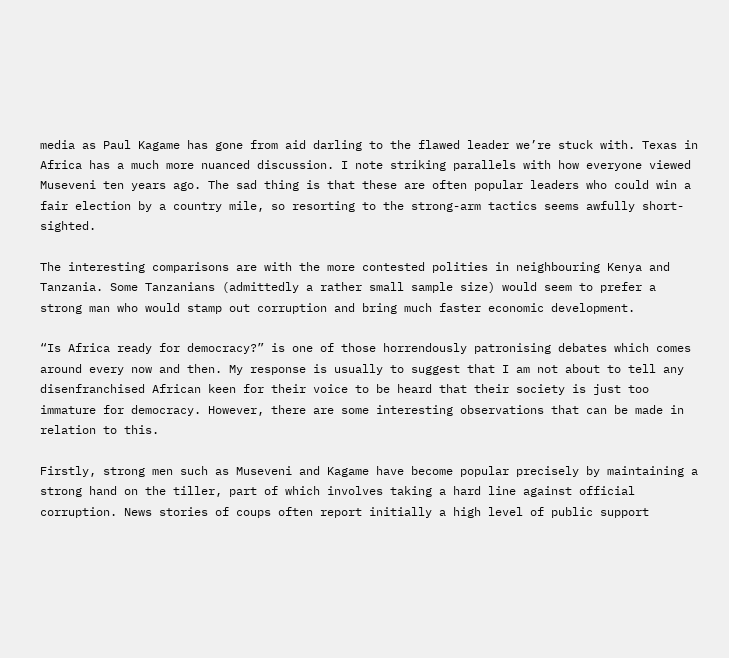media as Paul Kagame has gone from aid darling to the flawed leader we’re stuck with. Texas in Africa has a much more nuanced discussion. I note striking parallels with how everyone viewed Museveni ten years ago. The sad thing is that these are often popular leaders who could win a fair election by a country mile, so resorting to the strong-arm tactics seems awfully short-sighted.

The interesting comparisons are with the more contested polities in neighbouring Kenya and Tanzania. Some Tanzanians (admittedly a rather small sample size) would seem to prefer a strong man who would stamp out corruption and bring much faster economic development.

“Is Africa ready for democracy?” is one of those horrendously patronising debates which comes around every now and then. My response is usually to suggest that I am not about to tell any disenfranchised African keen for their voice to be heard that their society is just too immature for democracy. However, there are some interesting observations that can be made in relation to this.

Firstly, strong men such as Museveni and Kagame have become popular precisely by maintaining a strong hand on the tiller, part of which involves taking a hard line against official corruption. News stories of coups often report initially a high level of public support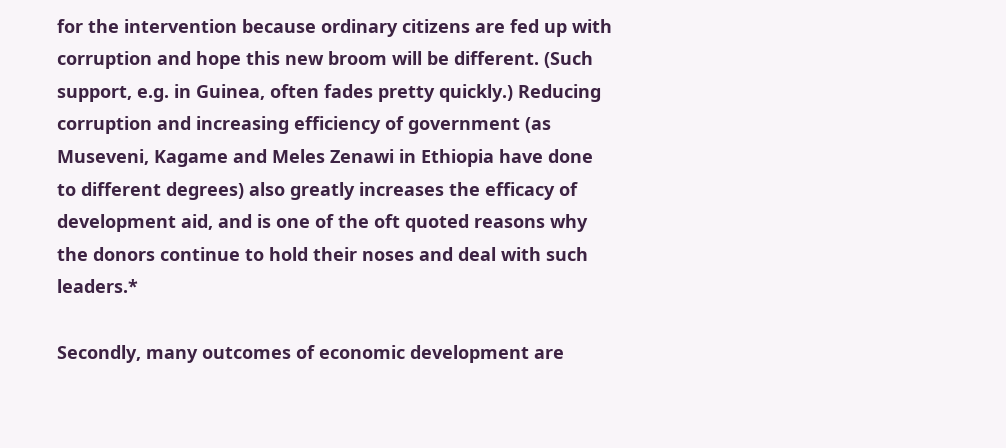for the intervention because ordinary citizens are fed up with corruption and hope this new broom will be different. (Such support, e.g. in Guinea, often fades pretty quickly.) Reducing corruption and increasing efficiency of government (as Museveni, Kagame and Meles Zenawi in Ethiopia have done to different degrees) also greatly increases the efficacy of development aid, and is one of the oft quoted reasons why the donors continue to hold their noses and deal with such leaders.*

Secondly, many outcomes of economic development are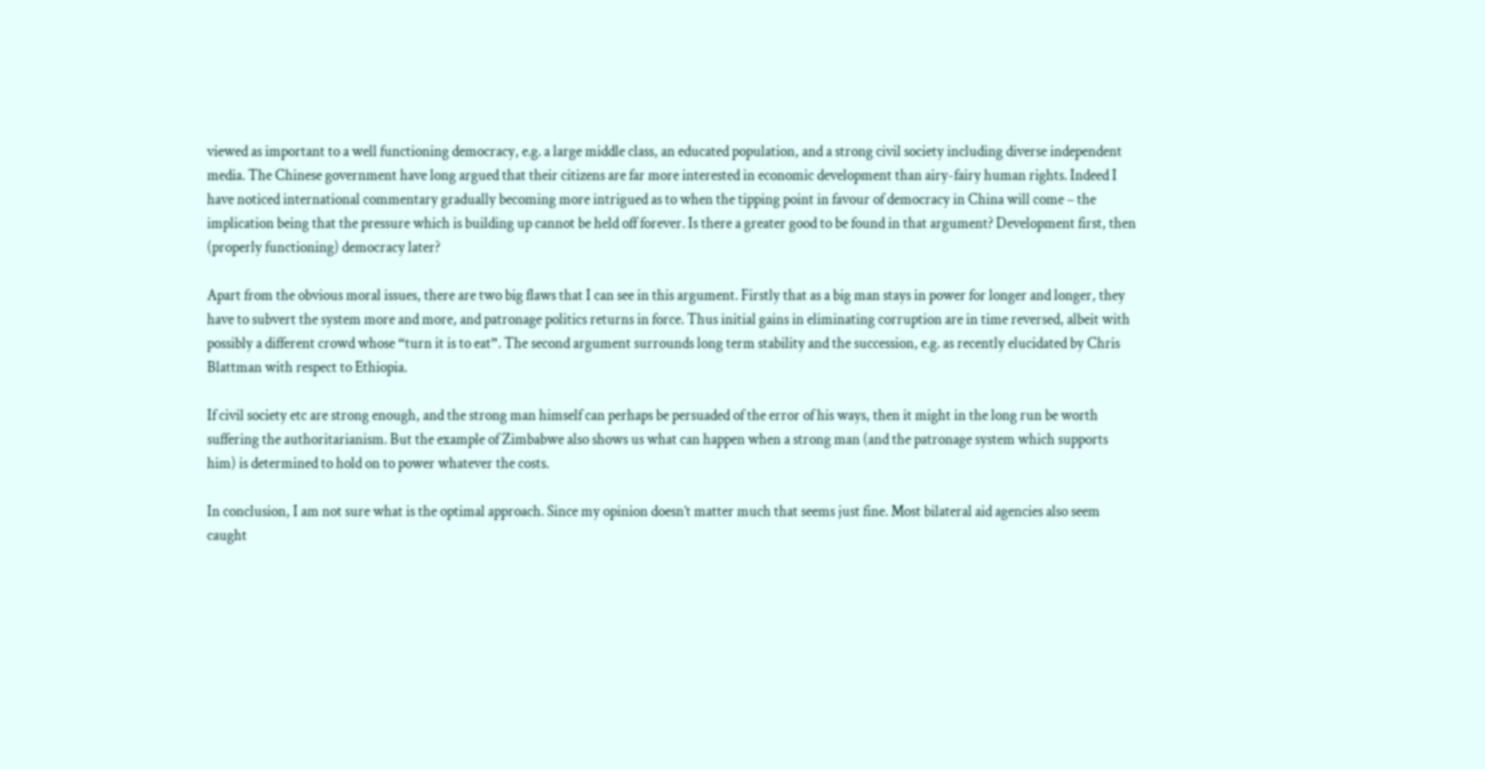viewed as important to a well functioning democracy, e.g. a large middle class, an educated population, and a strong civil society including diverse independent media. The Chinese government have long argued that their citizens are far more interested in economic development than airy-fairy human rights. Indeed I have noticed international commentary gradually becoming more intrigued as to when the tipping point in favour of democracy in China will come – the implication being that the pressure which is building up cannot be held off forever. Is there a greater good to be found in that argument? Development first, then (properly functioning) democracy later?

Apart from the obvious moral issues, there are two big flaws that I can see in this argument. Firstly that as a big man stays in power for longer and longer, they have to subvert the system more and more, and patronage politics returns in force. Thus initial gains in eliminating corruption are in time reversed, albeit with possibly a different crowd whose “turn it is to eat”. The second argument surrounds long term stability and the succession, e.g. as recently elucidated by Chris Blattman with respect to Ethiopia.

If civil society etc are strong enough, and the strong man himself can perhaps be persuaded of the error of his ways, then it might in the long run be worth suffering the authoritarianism. But the example of Zimbabwe also shows us what can happen when a strong man (and the patronage system which supports him) is determined to hold on to power whatever the costs.

In conclusion, I am not sure what is the optimal approach. Since my opinion doesn’t matter much that seems just fine. Most bilateral aid agencies also seem caught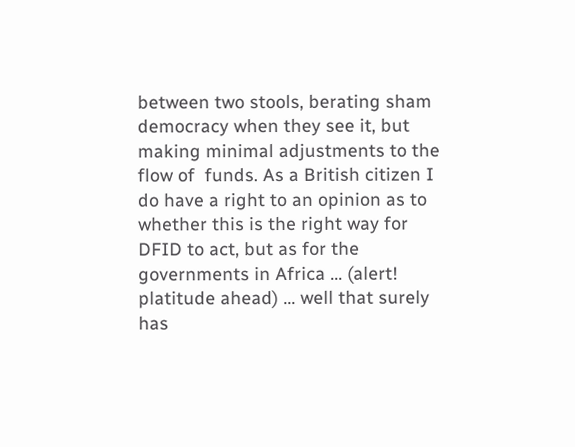between two stools, berating sham democracy when they see it, but making minimal adjustments to the flow of  funds. As a British citizen I do have a right to an opinion as to whether this is the right way for DFID to act, but as for the governments in Africa … (alert! platitude ahead) … well that surely has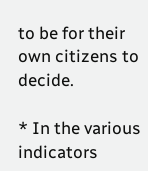to be for their own citizens to decide.

* In the various indicators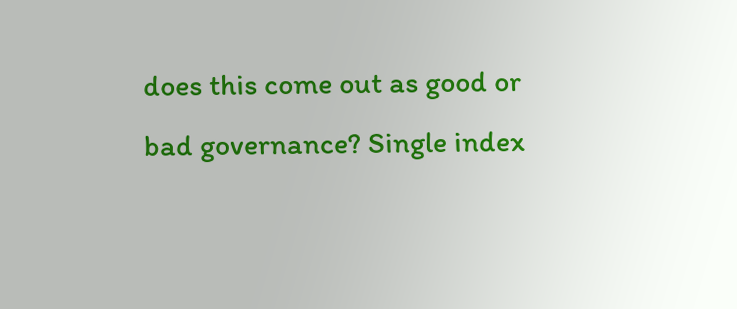does this come out as good or bad governance? Single index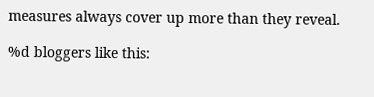measures always cover up more than they reveal.

%d bloggers like this: